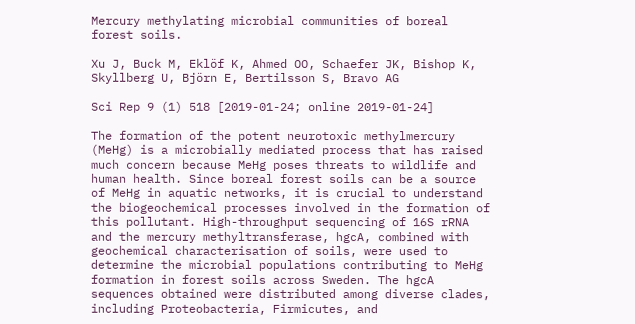Mercury methylating microbial communities of boreal forest soils.

Xu J, Buck M, Eklöf K, Ahmed OO, Schaefer JK, Bishop K, Skyllberg U, Björn E, Bertilsson S, Bravo AG

Sci Rep 9 (1) 518 [2019-01-24; online 2019-01-24]

The formation of the potent neurotoxic methylmercury (MeHg) is a microbially mediated process that has raised much concern because MeHg poses threats to wildlife and human health. Since boreal forest soils can be a source of MeHg in aquatic networks, it is crucial to understand the biogeochemical processes involved in the formation of this pollutant. High-throughput sequencing of 16S rRNA and the mercury methyltransferase, hgcA, combined with geochemical characterisation of soils, were used to determine the microbial populations contributing to MeHg formation in forest soils across Sweden. The hgcA sequences obtained were distributed among diverse clades, including Proteobacteria, Firmicutes, and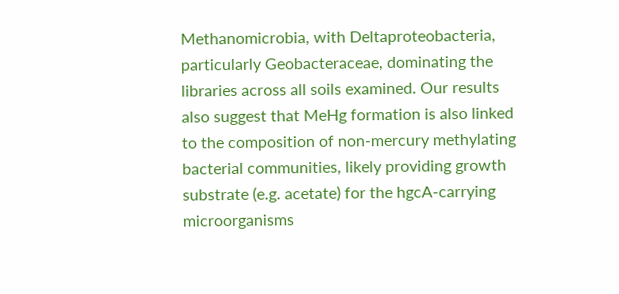Methanomicrobia, with Deltaproteobacteria, particularly Geobacteraceae, dominating the libraries across all soils examined. Our results also suggest that MeHg formation is also linked to the composition of non-mercury methylating bacterial communities, likely providing growth substrate (e.g. acetate) for the hgcA-carrying microorganisms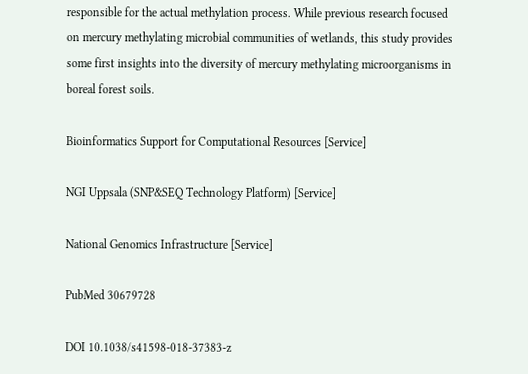responsible for the actual methylation process. While previous research focused on mercury methylating microbial communities of wetlands, this study provides some first insights into the diversity of mercury methylating microorganisms in boreal forest soils.

Bioinformatics Support for Computational Resources [Service]

NGI Uppsala (SNP&SEQ Technology Platform) [Service]

National Genomics Infrastructure [Service]

PubMed 30679728

DOI 10.1038/s41598-018-37383-z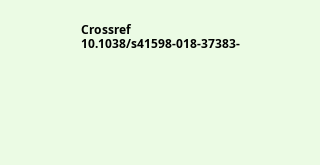Crossref 10.1038/s41598-018-37383-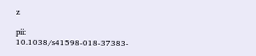z

pii: 10.1038/s41598-018-37383-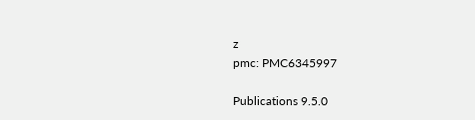z
pmc: PMC6345997

Publications 9.5.0